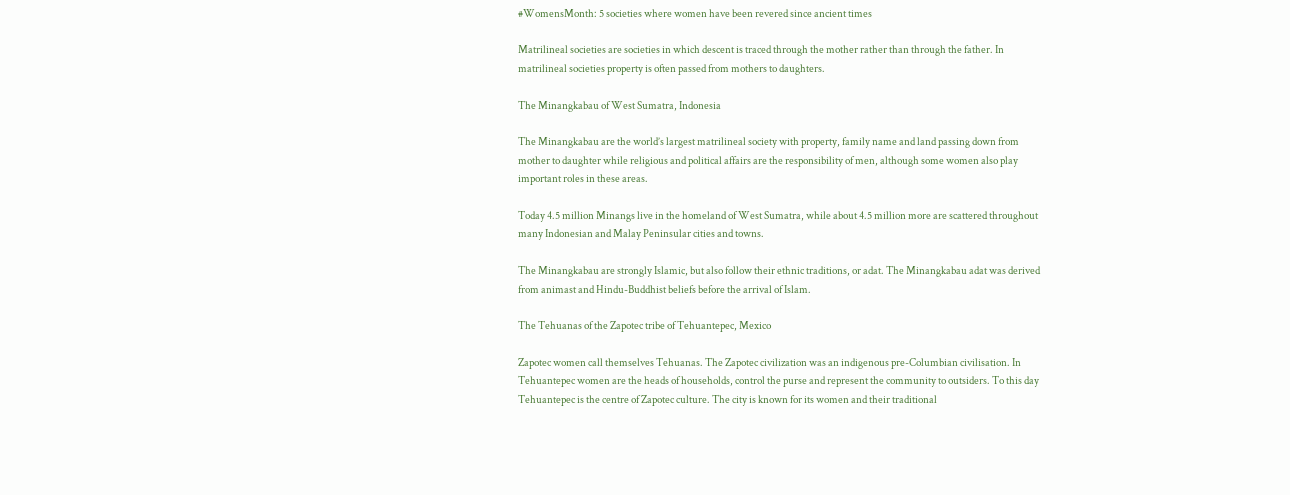#WomensMonth: 5 societies where women have been revered since ancient times

Matrilineal societies are societies in which descent is traced through the mother rather than through the father. In matrilineal societies property is often passed from mothers to daughters.

The Minangkabau of West Sumatra, Indonesia

The Minangkabau are the world’s largest matrilineal society with property, family name and land passing down from mother to daughter while religious and political affairs are the responsibility of men, although some women also play important roles in these areas.

Today 4.5 million Minangs live in the homeland of West Sumatra, while about 4.5 million more are scattered throughout many Indonesian and Malay Peninsular cities and towns.

The Minangkabau are strongly Islamic, but also follow their ethnic traditions, or adat. The Minangkabau adat was derived from animast and Hindu-Buddhist beliefs before the arrival of Islam.

The Tehuanas of the Zapotec tribe of Tehuantepec, Mexico

Zapotec women call themselves Tehuanas. The Zapotec civilization was an indigenous pre-Columbian civilisation. In Tehuantepec women are the heads of households, control the purse and represent the community to outsiders. To this day Tehuantepec is the centre of Zapotec culture. The city is known for its women and their traditional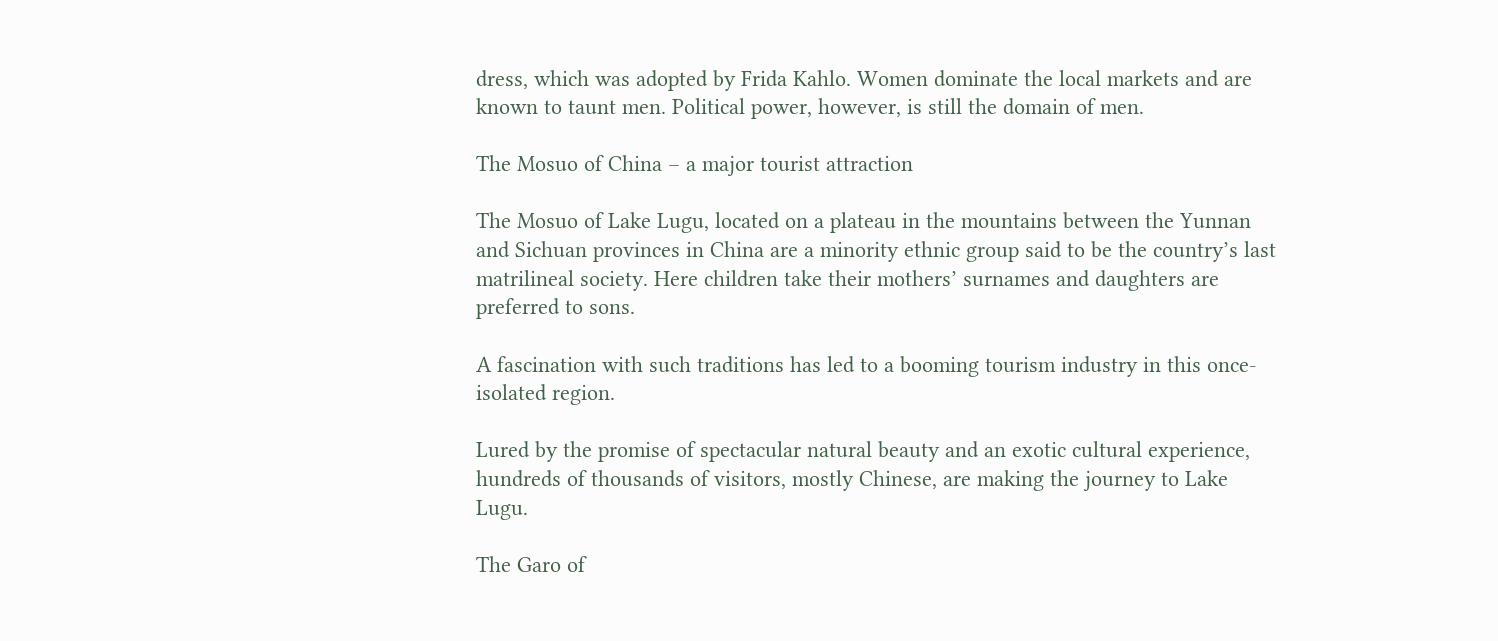dress, which was adopted by Frida Kahlo. Women dominate the local markets and are known to taunt men. Political power, however, is still the domain of men.

The Mosuo of China – a major tourist attraction

The Mosuo of Lake Lugu, located on a plateau in the mountains between the Yunnan and Sichuan provinces in China are a minority ethnic group said to be the country’s last matrilineal society. Here children take their mothers’ surnames and daughters are preferred to sons.

A fascination with such traditions has led to a booming tourism industry in this once-isolated region.

Lured by the promise of spectacular natural beauty and an exotic cultural experience, hundreds of thousands of visitors, mostly Chinese, are making the journey to Lake Lugu.

The Garo of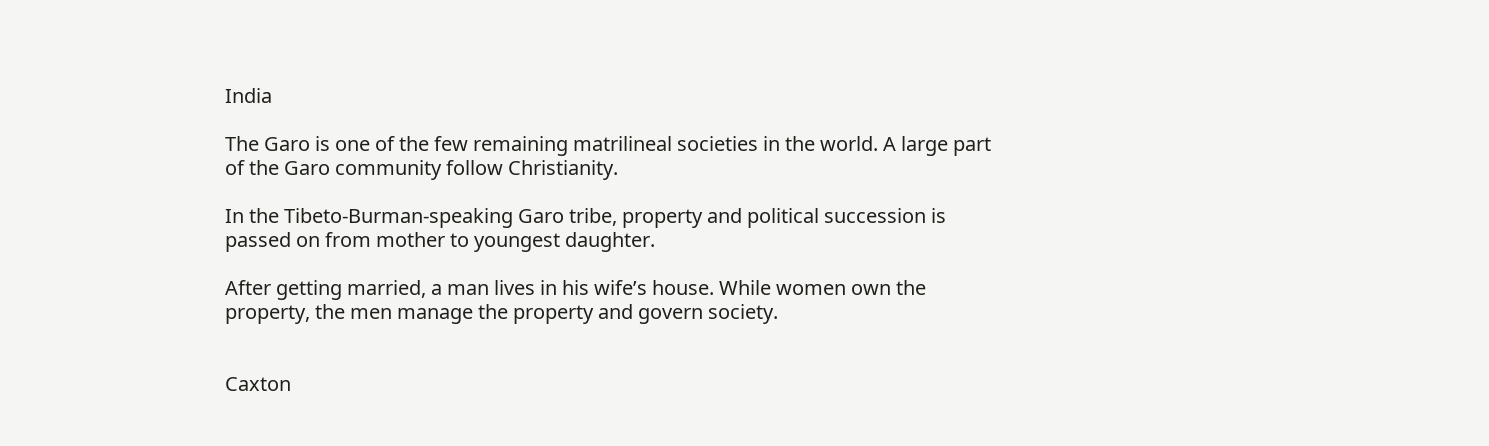India

The Garo is one of the few remaining matrilineal societies in the world. A large part of the Garo community follow Christianity.

In the Tibeto-Burman-speaking Garo tribe, property and political succession is passed on from mother to youngest daughter.

After getting married, a man lives in his wife’s house. While women own the property, the men manage the property and govern society.


Caxton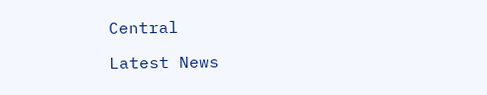Central

Latest News